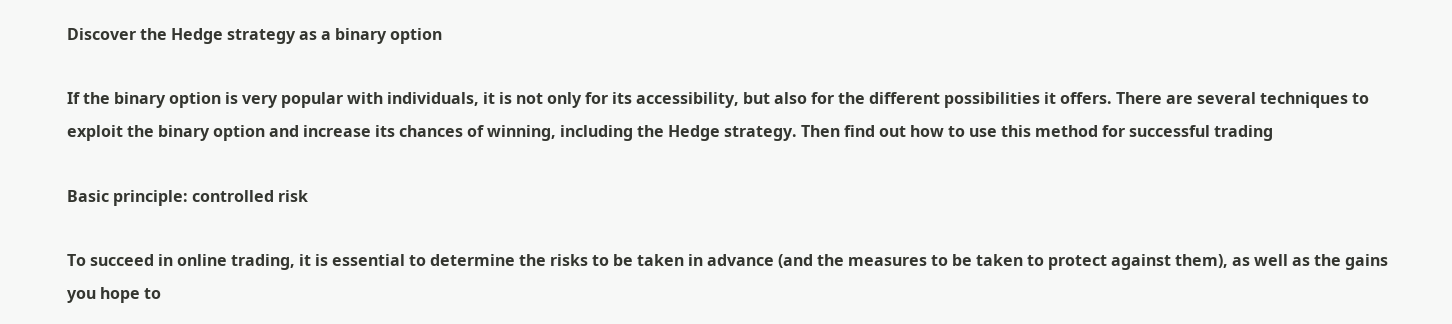Discover the Hedge strategy as a binary option

If the binary option is very popular with individuals, it is not only for its accessibility, but also for the different possibilities it offers. There are several techniques to exploit the binary option and increase its chances of winning, including the Hedge strategy. Then find out how to use this method for successful trading

Basic principle: controlled risk

To succeed in online trading, it is essential to determine the risks to be taken in advance (and the measures to be taken to protect against them), as well as the gains you hope to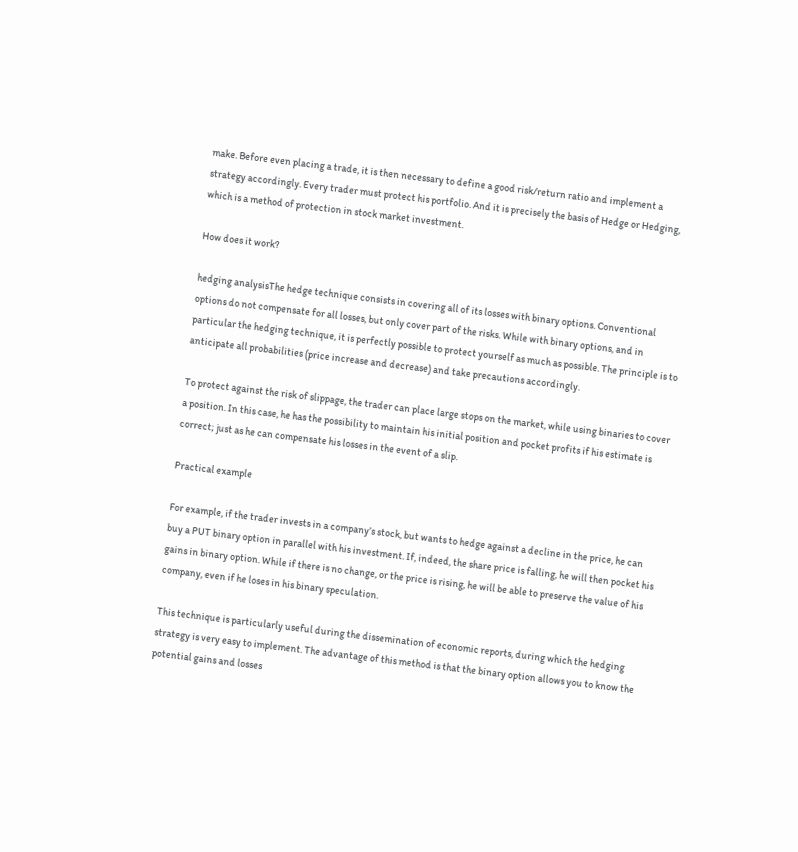make. Before even placing a trade, it is then necessary to define a good risk/return ratio and implement a strategy accordingly. Every trader must protect his portfolio. And it is precisely the basis of Hedge or Hedging, which is a method of protection in stock market investment.

How does it work?

hedging analysisThe hedge technique consists in covering all of its losses with binary options. Conventional options do not compensate for all losses, but only cover part of the risks. While with binary options, and in particular the hedging technique, it is perfectly possible to protect yourself as much as possible. The principle is to anticipate all probabilities (price increase and decrease) and take precautions accordingly.

To protect against the risk of slippage, the trader can place large stops on the market, while using binaries to cover a position. In this case, he has the possibility to maintain his initial position and pocket profits if his estimate is correct; just as he can compensate his losses in the event of a slip.

Practical example

For example, if the trader invests in a company’s stock, but wants to hedge against a decline in the price, he can buy a PUT binary option in parallel with his investment. If, indeed, the share price is falling, he will then pocket his gains in binary option. While if there is no change, or the price is rising, he will be able to preserve the value of his company, even if he loses in his binary speculation.

This technique is particularly useful during the dissemination of economic reports, during which the hedging strategy is very easy to implement. The advantage of this method is that the binary option allows you to know the potential gains and losses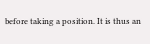before taking a position. It is thus an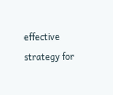effective strategy for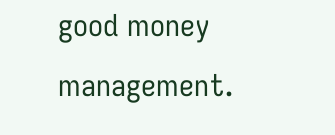good money management.